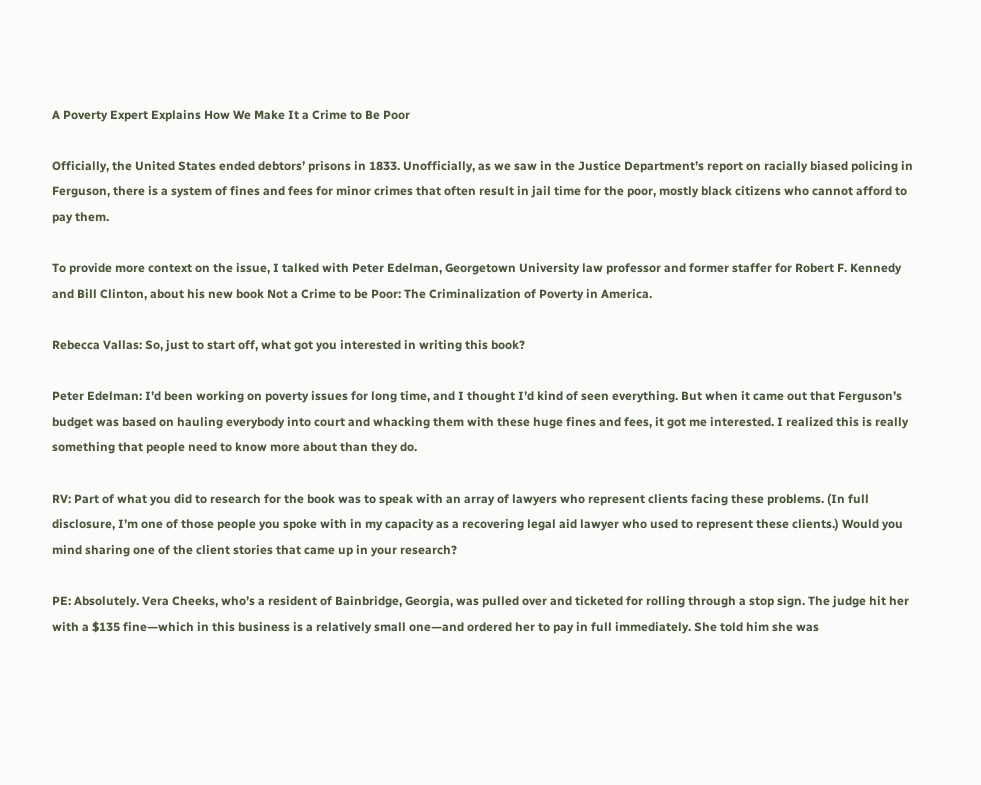A Poverty Expert Explains How We Make It a Crime to Be Poor

Officially, the United States ended debtors’ prisons in 1833. Unofficially, as we saw in the Justice Department’s report on racially biased policing in Ferguson, there is a system of fines and fees for minor crimes that often result in jail time for the poor, mostly black citizens who cannot afford to pay them.

To provide more context on the issue, I talked with Peter Edelman, Georgetown University law professor and former staffer for Robert F. Kennedy and Bill Clinton, about his new book Not a Crime to be Poor: The Criminalization of Poverty in America.

Rebecca Vallas: So, just to start off, what got you interested in writing this book?

Peter Edelman: I’d been working on poverty issues for long time, and I thought I’d kind of seen everything. But when it came out that Ferguson’s budget was based on hauling everybody into court and whacking them with these huge fines and fees, it got me interested. I realized this is really something that people need to know more about than they do.

RV: Part of what you did to research for the book was to speak with an array of lawyers who represent clients facing these problems. (In full disclosure, I’m one of those people you spoke with in my capacity as a recovering legal aid lawyer who used to represent these clients.) Would you mind sharing one of the client stories that came up in your research?

PE: Absolutely. Vera Cheeks, who’s a resident of Bainbridge, Georgia, was pulled over and ticketed for rolling through a stop sign. The judge hit her with a $135 fine—which in this business is a relatively small one—and ordered her to pay in full immediately. She told him she was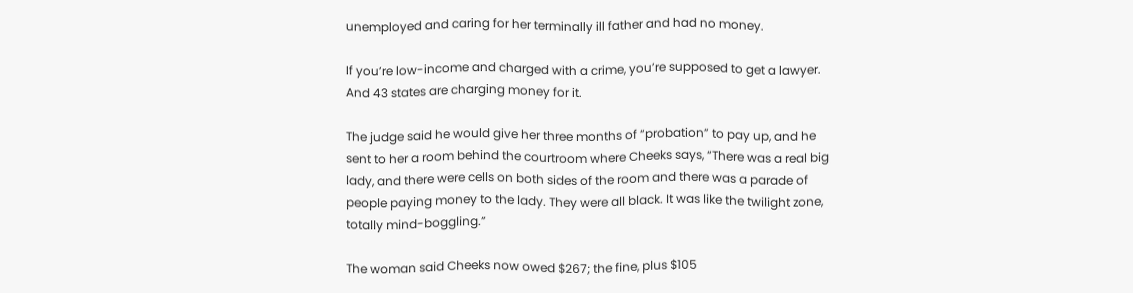unemployed and caring for her terminally ill father and had no money.

If you’re low-income and charged with a crime, you’re supposed to get a lawyer. And 43 states are charging money for it.

The judge said he would give her three months of “probation” to pay up, and he sent to her a room behind the courtroom where Cheeks says, “There was a real big lady, and there were cells on both sides of the room and there was a parade of people paying money to the lady. They were all black. It was like the twilight zone, totally mind-boggling.”

The woman said Cheeks now owed $267; the fine, plus $105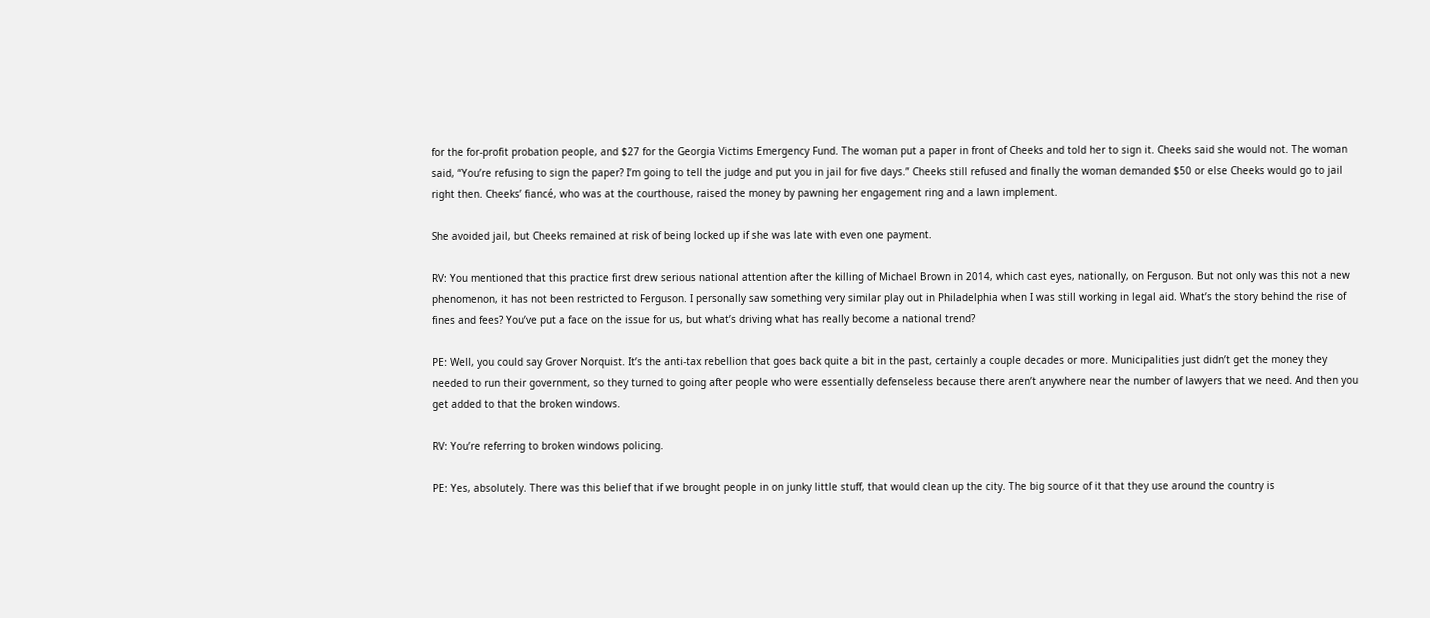for the for-profit probation people, and $27 for the Georgia Victims Emergency Fund. The woman put a paper in front of Cheeks and told her to sign it. Cheeks said she would not. The woman said, “You’re refusing to sign the paper? I’m going to tell the judge and put you in jail for five days.” Cheeks still refused and finally the woman demanded $50 or else Cheeks would go to jail right then. Cheeks’ fiancé, who was at the courthouse, raised the money by pawning her engagement ring and a lawn implement.

She avoided jail, but Cheeks remained at risk of being locked up if she was late with even one payment.

RV: You mentioned that this practice first drew serious national attention after the killing of Michael Brown in 2014, which cast eyes, nationally, on Ferguson. But not only was this not a new phenomenon, it has not been restricted to Ferguson. I personally saw something very similar play out in Philadelphia when I was still working in legal aid. What’s the story behind the rise of fines and fees? You’ve put a face on the issue for us, but what’s driving what has really become a national trend?

PE: Well, you could say Grover Norquist. It’s the anti-tax rebellion that goes back quite a bit in the past, certainly a couple decades or more. Municipalities just didn’t get the money they needed to run their government, so they turned to going after people who were essentially defenseless because there aren’t anywhere near the number of lawyers that we need. And then you get added to that the broken windows.

RV: You’re referring to broken windows policing.

PE: Yes, absolutely. There was this belief that if we brought people in on junky little stuff, that would clean up the city. The big source of it that they use around the country is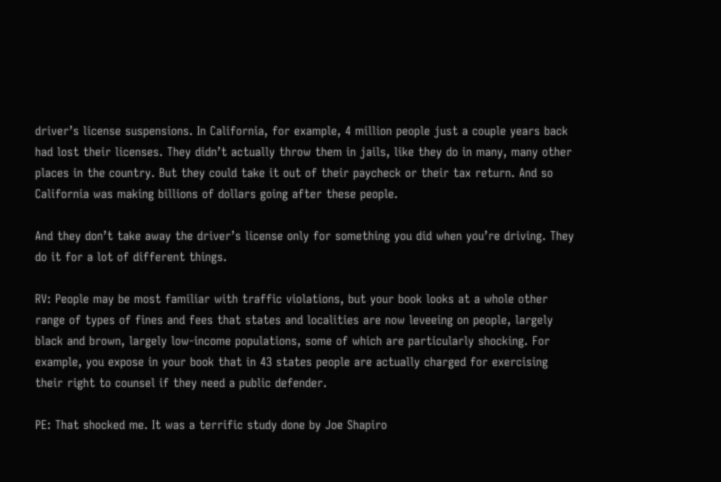driver’s license suspensions. In California, for example, 4 million people just a couple years back had lost their licenses. They didn’t actually throw them in jails, like they do in many, many other places in the country. But they could take it out of their paycheck or their tax return. And so California was making billions of dollars going after these people.

And they don’t take away the driver’s license only for something you did when you’re driving. They do it for a lot of different things.

RV: People may be most familiar with traffic violations, but your book looks at a whole other range of types of fines and fees that states and localities are now leveeing on people, largely black and brown, largely low-income populations, some of which are particularly shocking. For example, you expose in your book that in 43 states people are actually charged for exercising their right to counsel if they need a public defender.

PE: That shocked me. It was a terrific study done by Joe Shapiro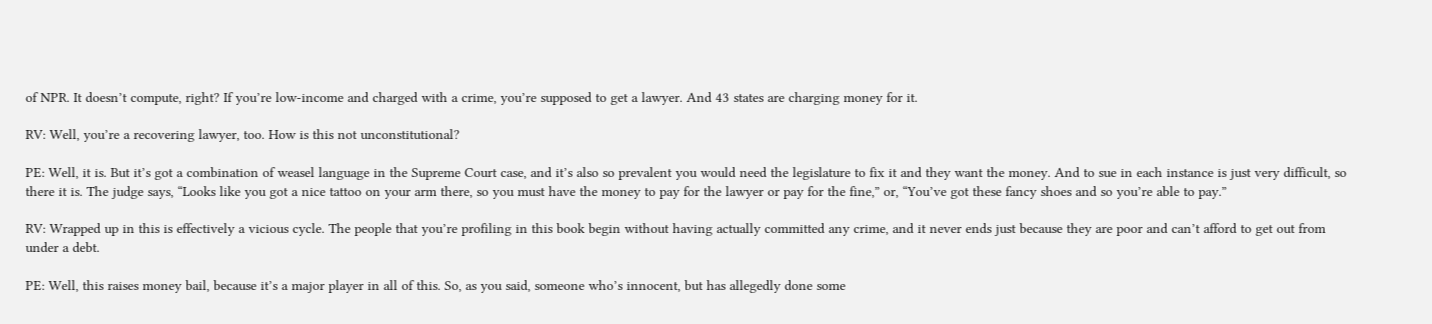of NPR. It doesn’t compute, right? If you’re low-income and charged with a crime, you’re supposed to get a lawyer. And 43 states are charging money for it.

RV: Well, you’re a recovering lawyer, too. How is this not unconstitutional?

PE: Well, it is. But it’s got a combination of weasel language in the Supreme Court case, and it’s also so prevalent you would need the legislature to fix it and they want the money. And to sue in each instance is just very difficult, so there it is. The judge says, “Looks like you got a nice tattoo on your arm there, so you must have the money to pay for the lawyer or pay for the fine,” or, “You’ve got these fancy shoes and so you’re able to pay.”

RV: Wrapped up in this is effectively a vicious cycle. The people that you’re profiling in this book begin without having actually committed any crime, and it never ends just because they are poor and can’t afford to get out from under a debt.

PE: Well, this raises money bail, because it’s a major player in all of this. So, as you said, someone who’s innocent, but has allegedly done some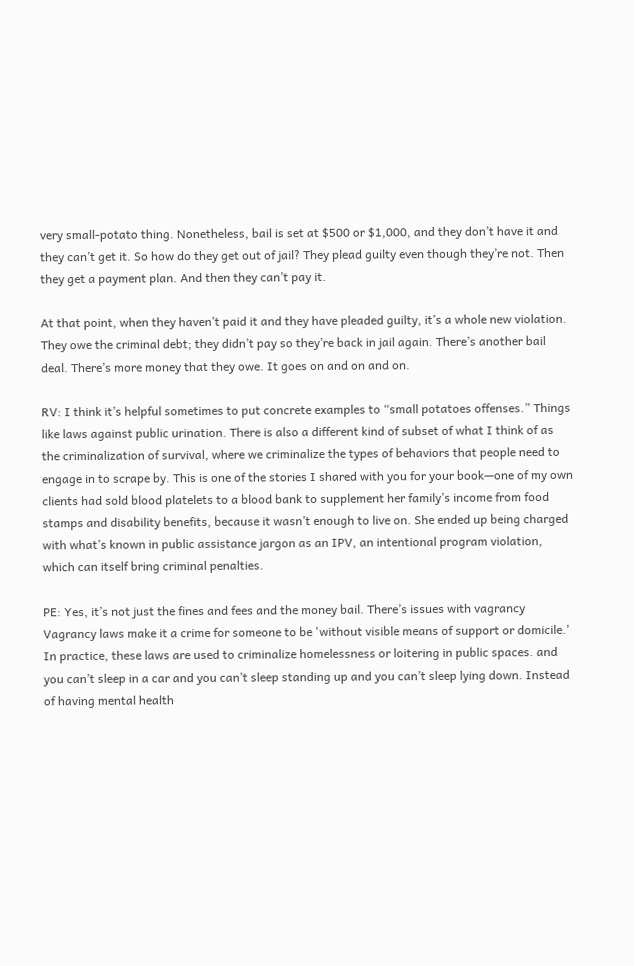very small-potato thing. Nonetheless, bail is set at $500 or $1,000, and they don’t have it and they can’t get it. So how do they get out of jail? They plead guilty even though they’re not. Then they get a payment plan. And then they can’t pay it.

At that point, when they haven’t paid it and they have pleaded guilty, it’s a whole new violation. They owe the criminal debt; they didn’t pay so they’re back in jail again. There’s another bail deal. There’s more money that they owe. It goes on and on and on.

RV: I think it’s helpful sometimes to put concrete examples to “small potatoes offenses.” Things like laws against public urination. There is also a different kind of subset of what I think of as the criminalization of survival, where we criminalize the types of behaviors that people need to engage in to scrape by. This is one of the stories I shared with you for your book—one of my own clients had sold blood platelets to a blood bank to supplement her family’s income from food stamps and disability benefits, because it wasn’t enough to live on. She ended up being charged with what’s known in public assistance jargon as an IPV, an intentional program violation, which can itself bring criminal penalties.

PE: Yes, it’s not just the fines and fees and the money bail. There’s issues with vagrancy Vagrancy laws make it a crime for someone to be 'without visible means of support or domicile.' In practice, these laws are used to criminalize homelessness or loitering in public spaces. and you can’t sleep in a car and you can’t sleep standing up and you can’t sleep lying down. Instead of having mental health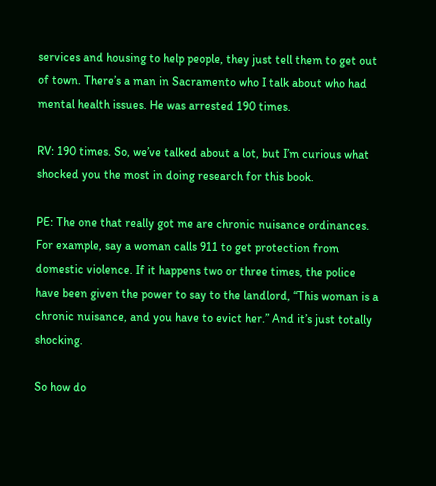services and housing to help people, they just tell them to get out of town. There’s a man in Sacramento who I talk about who had mental health issues. He was arrested 190 times.

RV: 190 times. So, we’ve talked about a lot, but I’m curious what shocked you the most in doing research for this book.

PE: The one that really got me are chronic nuisance ordinances. For example, say a woman calls 911 to get protection from domestic violence. If it happens two or three times, the police have been given the power to say to the landlord, “This woman is a chronic nuisance, and you have to evict her.” And it’s just totally shocking.

So how do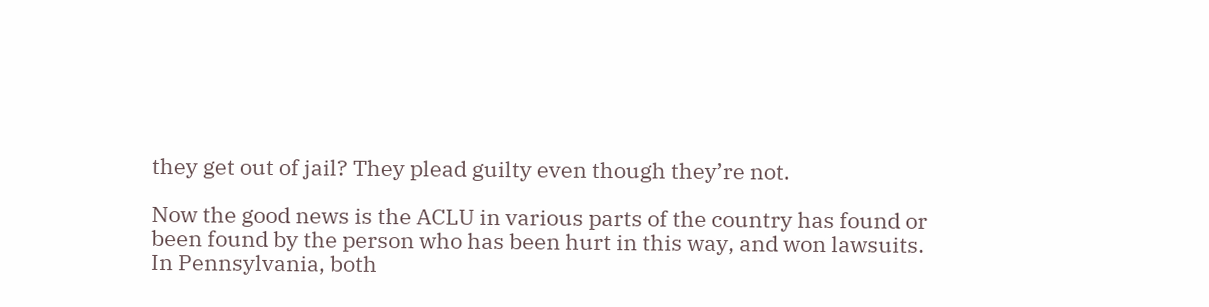they get out of jail? They plead guilty even though they’re not.

Now the good news is the ACLU in various parts of the country has found or been found by the person who has been hurt in this way, and won lawsuits. In Pennsylvania, both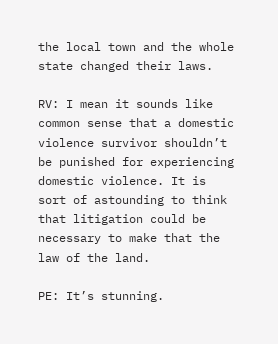the local town and the whole state changed their laws.

RV: I mean it sounds like common sense that a domestic violence survivor shouldn’t be punished for experiencing domestic violence. It is sort of astounding to think that litigation could be necessary to make that the law of the land.

PE: It’s stunning.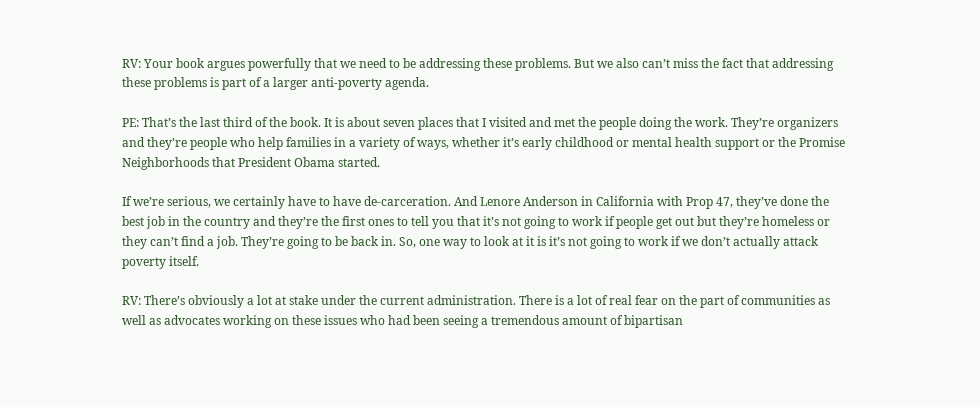RV: Your book argues powerfully that we need to be addressing these problems. But we also can’t miss the fact that addressing these problems is part of a larger anti-poverty agenda.

PE: That’s the last third of the book. It is about seven places that I visited and met the people doing the work. They’re organizers and they’re people who help families in a variety of ways, whether it’s early childhood or mental health support or the Promise Neighborhoods that President Obama started.

If we’re serious, we certainly have to have de-carceration. And Lenore Anderson in California with Prop 47, they’ve done the best job in the country and they’re the first ones to tell you that it’s not going to work if people get out but they’re homeless or they can’t find a job. They’re going to be back in. So, one way to look at it is it’s not going to work if we don’t actually attack poverty itself.

RV: There’s obviously a lot at stake under the current administration. There is a lot of real fear on the part of communities as well as advocates working on these issues who had been seeing a tremendous amount of bipartisan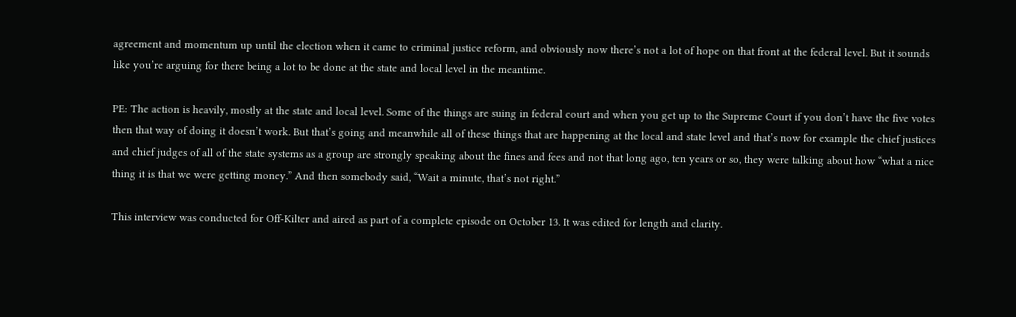agreement and momentum up until the election when it came to criminal justice reform, and obviously now there’s not a lot of hope on that front at the federal level. But it sounds like you’re arguing for there being a lot to be done at the state and local level in the meantime.

PE: The action is heavily, mostly at the state and local level. Some of the things are suing in federal court and when you get up to the Supreme Court if you don’t have the five votes then that way of doing it doesn’t work. But that’s going and meanwhile all of these things that are happening at the local and state level and that’s now for example the chief justices and chief judges of all of the state systems as a group are strongly speaking about the fines and fees and not that long ago, ten years or so, they were talking about how “what a nice thing it is that we were getting money.” And then somebody said, “Wait a minute, that’s not right.”

This interview was conducted for Off-Kilter and aired as part of a complete episode on October 13. It was edited for length and clarity.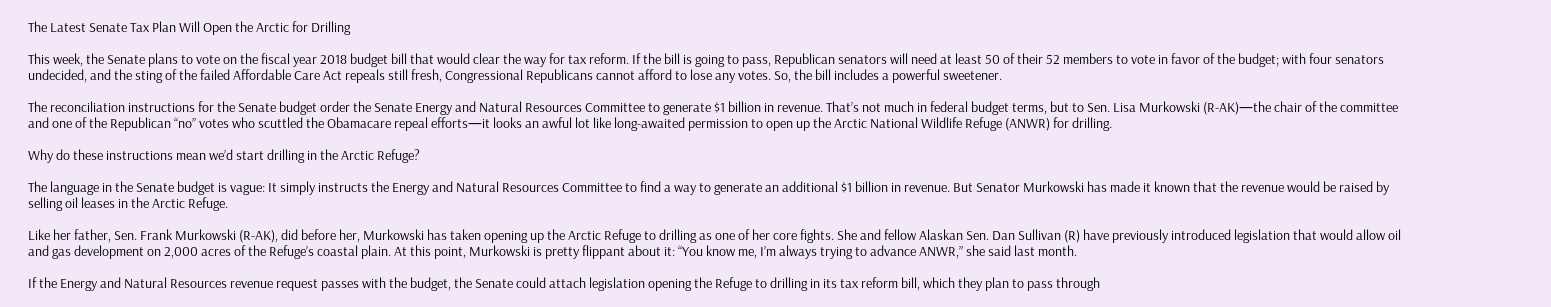The Latest Senate Tax Plan Will Open the Arctic for Drilling

This week, the Senate plans to vote on the fiscal year 2018 budget bill that would clear the way for tax reform. If the bill is going to pass, Republican senators will need at least 50 of their 52 members to vote in favor of the budget; with four senators undecided, and the sting of the failed Affordable Care Act repeals still fresh, Congressional Republicans cannot afford to lose any votes. So, the bill includes a powerful sweetener.

The reconciliation instructions for the Senate budget order the Senate Energy and Natural Resources Committee to generate $1 billion in revenue. That’s not much in federal budget terms, but to Sen. Lisa Murkowski (R-AK)—the chair of the committee and one of the Republican “no” votes who scuttled the Obamacare repeal efforts—it looks an awful lot like long-awaited permission to open up the Arctic National Wildlife Refuge (ANWR) for drilling.

Why do these instructions mean we’d start drilling in the Arctic Refuge?

The language in the Senate budget is vague: It simply instructs the Energy and Natural Resources Committee to find a way to generate an additional $1 billion in revenue. But Senator Murkowski has made it known that the revenue would be raised by selling oil leases in the Arctic Refuge.

Like her father, Sen. Frank Murkowski (R-AK), did before her, Murkowski has taken opening up the Arctic Refuge to drilling as one of her core fights. She and fellow Alaskan Sen. Dan Sullivan (R) have previously introduced legislation that would allow oil and gas development on 2,000 acres of the Refuge’s coastal plain. At this point, Murkowski is pretty flippant about it: “You know me, I’m always trying to advance ANWR,” she said last month.

If the Energy and Natural Resources revenue request passes with the budget, the Senate could attach legislation opening the Refuge to drilling in its tax reform bill, which they plan to pass through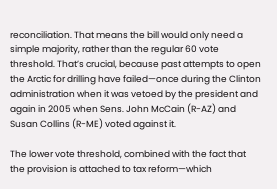reconciliation. That means the bill would only need a simple majority, rather than the regular 60 vote threshold. That’s crucial, because past attempts to open the Arctic for drilling have failed—once during the Clinton administration when it was vetoed by the president and again in 2005 when Sens. John McCain (R-AZ) and Susan Collins (R-ME) voted against it.

The lower vote threshold, combined with the fact that the provision is attached to tax reform—which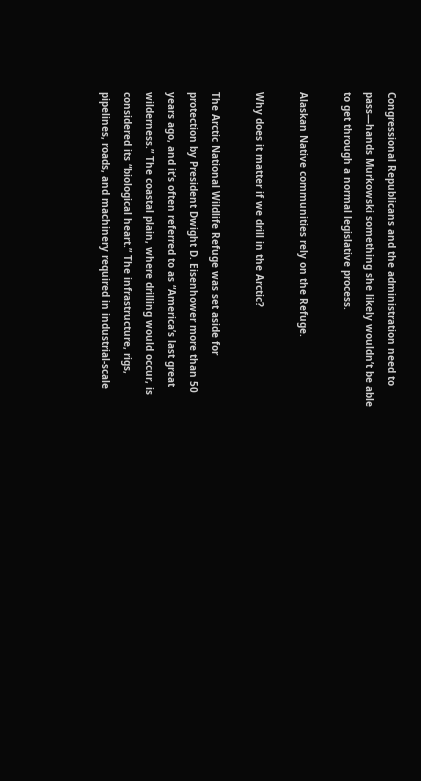Congressional Republicans and the administration need to pass—hands Murkowski something she likely wouldn’t be able to get through a normal legislative process.

Alaskan Native communities rely on the Refuge.

Why does it matter if we drill in the Arctic?

The Arctic National Wildlife Refuge was set aside for protection by President Dwight D. Eisenhower more than 50 years ago, and it’s often referred to as “America’s last great wilderness.” The coastal plain, where drilling would occur, is considered its “biological heart.” The infrastructure, rigs, pipelines, roads, and machinery required in industrial-scale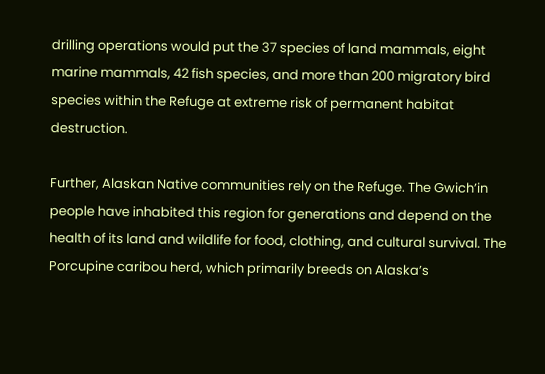drilling operations would put the 37 species of land mammals, eight marine mammals, 42 fish species, and more than 200 migratory bird species within the Refuge at extreme risk of permanent habitat destruction.

Further, Alaskan Native communities rely on the Refuge. The Gwich’in people have inhabited this region for generations and depend on the health of its land and wildlife for food, clothing, and cultural survival. The Porcupine caribou herd, which primarily breeds on Alaska’s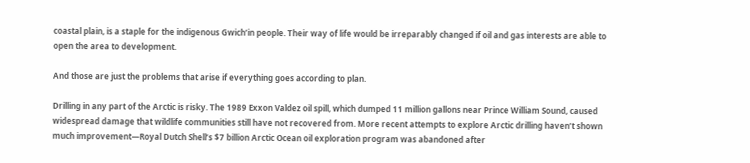coastal plain, is a staple for the indigenous Gwich’in people. Their way of life would be irreparably changed if oil and gas interests are able to open the area to development.

And those are just the problems that arise if everything goes according to plan.

Drilling in any part of the Arctic is risky. The 1989 Exxon Valdez oil spill, which dumped 11 million gallons near Prince William Sound, caused widespread damage that wildlife communities still have not recovered from. More recent attempts to explore Arctic drilling haven’t shown much improvement—Royal Dutch Shell’s $7 billion Arctic Ocean oil exploration program was abandoned after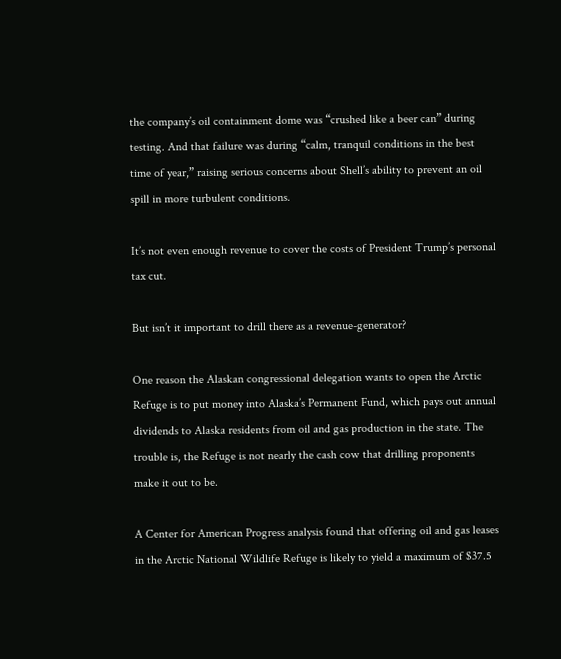the company’s oil containment dome was “crushed like a beer can” during testing. And that failure was during “calm, tranquil conditions in the best time of year,” raising serious concerns about Shell’s ability to prevent an oil spill in more turbulent conditions.

It’s not even enough revenue to cover the costs of President Trump’s personal tax cut.

But isn’t it important to drill there as a revenue-generator?

One reason the Alaskan congressional delegation wants to open the Arctic Refuge is to put money into Alaska’s Permanent Fund, which pays out annual dividends to Alaska residents from oil and gas production in the state. The trouble is, the Refuge is not nearly the cash cow that drilling proponents make it out to be.

A Center for American Progress analysis found that offering oil and gas leases in the Arctic National Wildlife Refuge is likely to yield a maximum of $37.5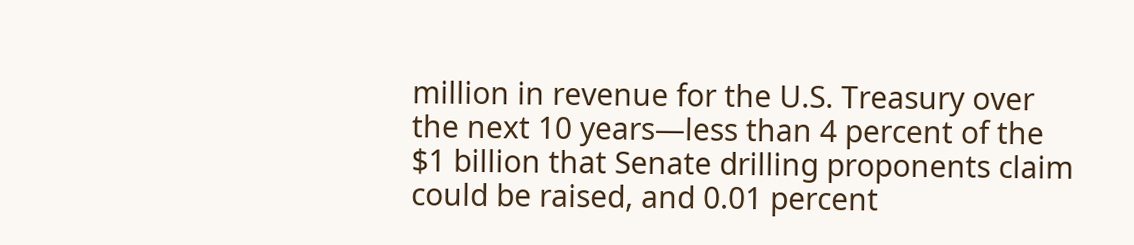million in revenue for the U.S. Treasury over the next 10 years—less than 4 percent of the $1 billion that Senate drilling proponents claim could be raised, and 0.01 percent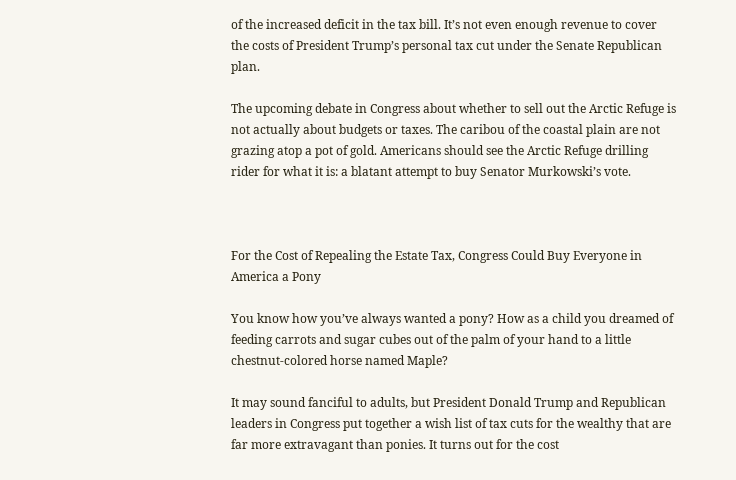of the increased deficit in the tax bill. It’s not even enough revenue to cover the costs of President Trump’s personal tax cut under the Senate Republican plan.

The upcoming debate in Congress about whether to sell out the Arctic Refuge is not actually about budgets or taxes. The caribou of the coastal plain are not grazing atop a pot of gold. Americans should see the Arctic Refuge drilling rider for what it is: a blatant attempt to buy Senator Murkowski’s vote.



For the Cost of Repealing the Estate Tax, Congress Could Buy Everyone in America a Pony

You know how you’ve always wanted a pony? How as a child you dreamed of feeding carrots and sugar cubes out of the palm of your hand to a little chestnut-colored horse named Maple?

It may sound fanciful to adults, but President Donald Trump and Republican leaders in Congress put together a wish list of tax cuts for the wealthy that are far more extravagant than ponies. It turns out for the cost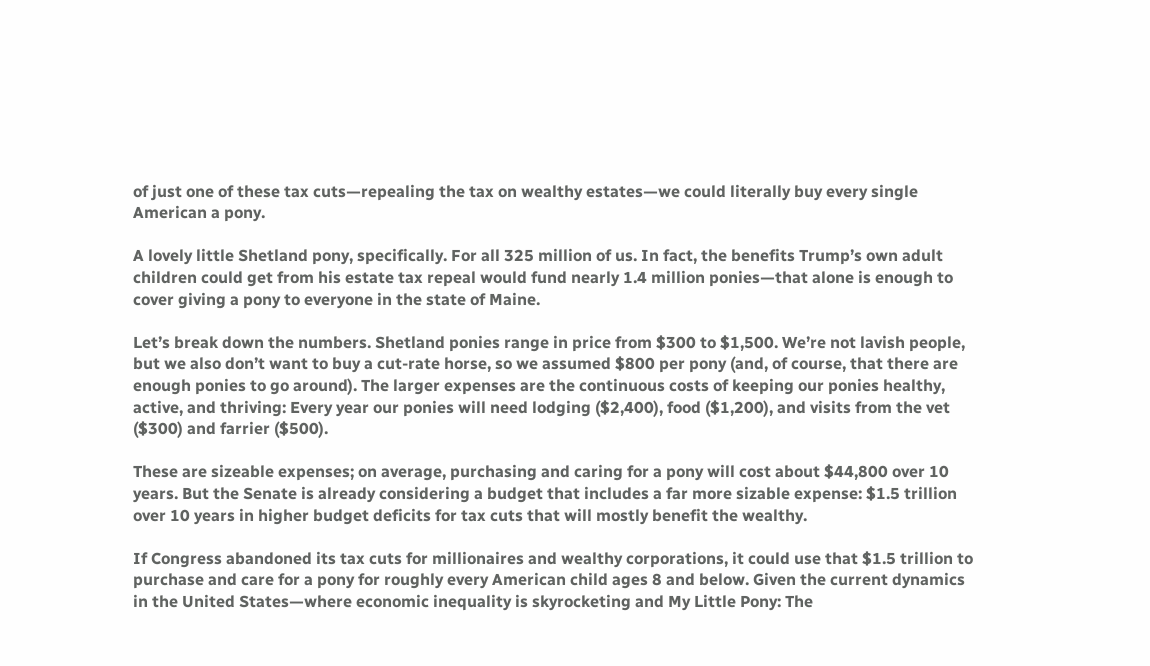of just one of these tax cuts—repealing the tax on wealthy estates—we could literally buy every single American a pony.

A lovely little Shetland pony, specifically. For all 325 million of us. In fact, the benefits Trump’s own adult children could get from his estate tax repeal would fund nearly 1.4 million ponies—that alone is enough to cover giving a pony to everyone in the state of Maine.

Let’s break down the numbers. Shetland ponies range in price from $300 to $1,500. We’re not lavish people, but we also don’t want to buy a cut-rate horse, so we assumed $800 per pony (and, of course, that there are enough ponies to go around). The larger expenses are the continuous costs of keeping our ponies healthy, active, and thriving: Every year our ponies will need lodging ($2,400), food ($1,200), and visits from the vet ($300) and farrier ($500).

These are sizeable expenses; on average, purchasing and caring for a pony will cost about $44,800 over 10 years. But the Senate is already considering a budget that includes a far more sizable expense: $1.5 trillion over 10 years in higher budget deficits for tax cuts that will mostly benefit the wealthy.

If Congress abandoned its tax cuts for millionaires and wealthy corporations, it could use that $1.5 trillion to purchase and care for a pony for roughly every American child ages 8 and below. Given the current dynamics in the United States—where economic inequality is skyrocketing and My Little Pony: The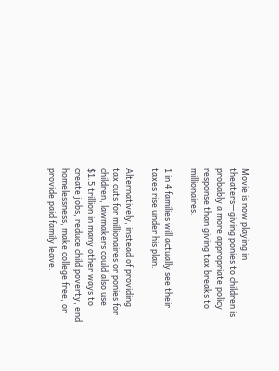Movie is now playing in theaters—giving ponies to children is probably a more appropriate policy response than giving tax breaks to millionaires.

1 in 4 families will actually see their taxes rise under his plan.

Alternatively, instead of providing tax cuts for millionaires or ponies for children, lawmakers could also use $1.5 trillion in many other ways to create jobs, reduce child poverty, end homelessness, make college free, or provide paid family leave.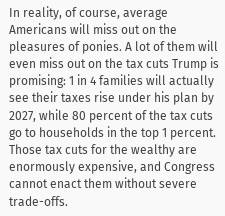In reality, of course, average Americans will miss out on the pleasures of ponies. A lot of them will even miss out on the tax cuts Trump is promising: 1 in 4 families will actually see their taxes rise under his plan by 2027, while 80 percent of the tax cuts go to households in the top 1 percent. Those tax cuts for the wealthy are enormously expensive, and Congress cannot enact them without severe trade-offs.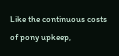Like the continuous costs of pony upkeep,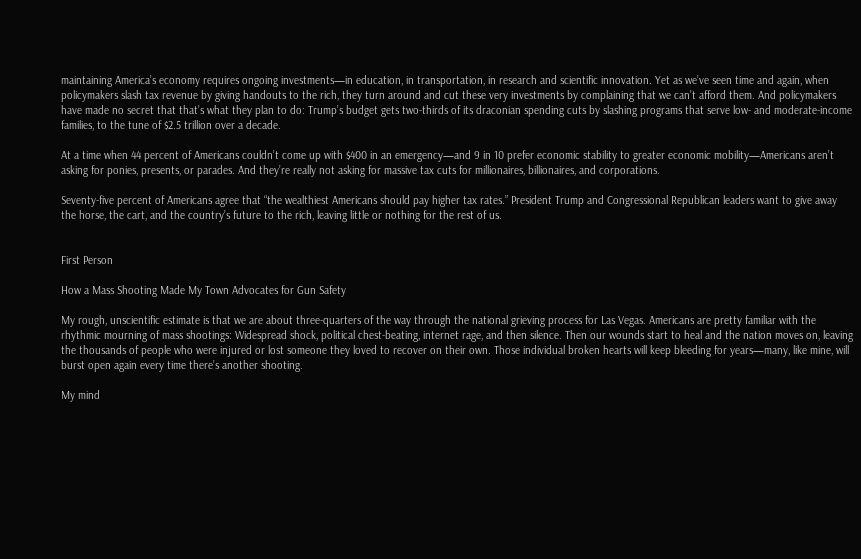maintaining America’s economy requires ongoing investments—in education, in transportation, in research and scientific innovation. Yet as we’ve seen time and again, when policymakers slash tax revenue by giving handouts to the rich, they turn around and cut these very investments by complaining that we can’t afford them. And policymakers have made no secret that that’s what they plan to do: Trump’s budget gets two-thirds of its draconian spending cuts by slashing programs that serve low- and moderate-income families, to the tune of $2.5 trillion over a decade.

At a time when 44 percent of Americans couldn’t come up with $400 in an emergency—and 9 in 10 prefer economic stability to greater economic mobility—Americans aren’t asking for ponies, presents, or parades. And they’re really not asking for massive tax cuts for millionaires, billionaires, and corporations.

Seventy-five percent of Americans agree that “the wealthiest Americans should pay higher tax rates.” President Trump and Congressional Republican leaders want to give away the horse, the cart, and the country’s future to the rich, leaving little or nothing for the rest of us.


First Person

How a Mass Shooting Made My Town Advocates for Gun Safety

My rough, unscientific estimate is that we are about three-quarters of the way through the national grieving process for Las Vegas. Americans are pretty familiar with the rhythmic mourning of mass shootings: Widespread shock, political chest-beating, internet rage, and then silence. Then our wounds start to heal and the nation moves on, leaving the thousands of people who were injured or lost someone they loved to recover on their own. Those individual broken hearts will keep bleeding for years—many, like mine, will burst open again every time there’s another shooting.

My mind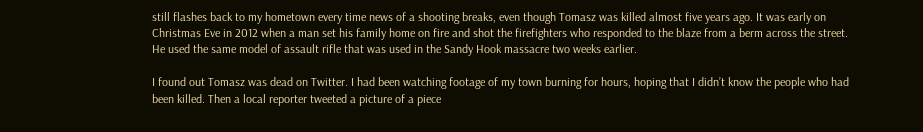still flashes back to my hometown every time news of a shooting breaks, even though Tomasz was killed almost five years ago. It was early on Christmas Eve in 2012 when a man set his family home on fire and shot the firefighters who responded to the blaze from a berm across the street. He used the same model of assault rifle that was used in the Sandy Hook massacre two weeks earlier.

I found out Tomasz was dead on Twitter. I had been watching footage of my town burning for hours, hoping that I didn’t know the people who had been killed. Then a local reporter tweeted a picture of a piece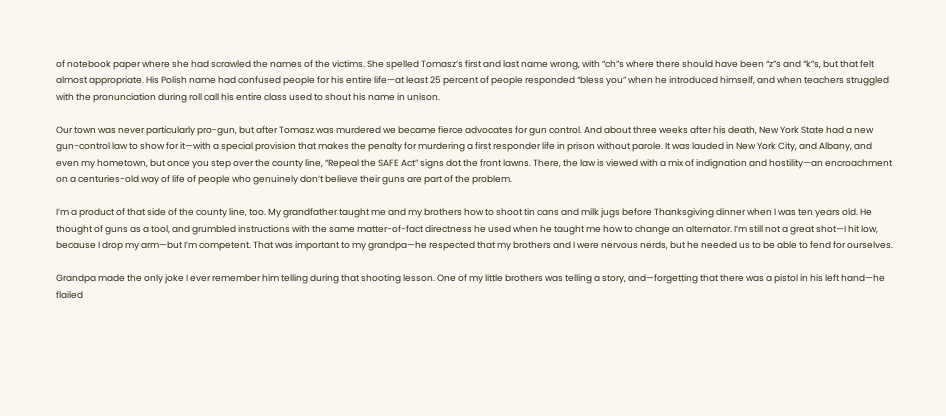of notebook paper where she had scrawled the names of the victims. She spelled Tomasz’s first and last name wrong, with “ch”s where there should have been “z”s and “k”s, but that felt almost appropriate. His Polish name had confused people for his entire life—at least 25 percent of people responded “bless you” when he introduced himself, and when teachers struggled with the pronunciation during roll call his entire class used to shout his name in unison.

Our town was never particularly pro-gun, but after Tomasz was murdered we became fierce advocates for gun control. And about three weeks after his death, New York State had a new gun-control law to show for it—with a special provision that makes the penalty for murdering a first responder life in prison without parole. It was lauded in New York City, and Albany, and even my hometown, but once you step over the county line, “Repeal the SAFE Act” signs dot the front lawns. There, the law is viewed with a mix of indignation and hostility—an encroachment on a centuries-old way of life of people who genuinely don’t believe their guns are part of the problem.

I’m a product of that side of the county line, too. My grandfather taught me and my brothers how to shoot tin cans and milk jugs before Thanksgiving dinner when I was ten years old. He thought of guns as a tool, and grumbled instructions with the same matter-of-fact directness he used when he taught me how to change an alternator. I’m still not a great shot—I hit low, because I drop my arm—but I’m competent. That was important to my grandpa—he respected that my brothers and I were nervous nerds, but he needed us to be able to fend for ourselves.

Grandpa made the only joke I ever remember him telling during that shooting lesson. One of my little brothers was telling a story, and—forgetting that there was a pistol in his left hand—he flailed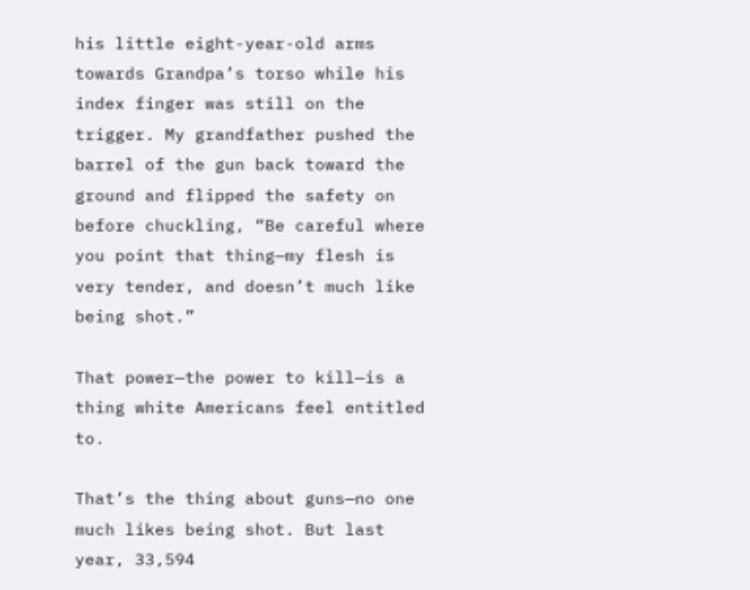his little eight-year-old arms towards Grandpa’s torso while his index finger was still on the trigger. My grandfather pushed the barrel of the gun back toward the ground and flipped the safety on before chuckling, “Be careful where you point that thing—my flesh is very tender, and doesn’t much like being shot.”

That power—the power to kill—is a thing white Americans feel entitled to.

That’s the thing about guns—no one much likes being shot. But last year, 33,594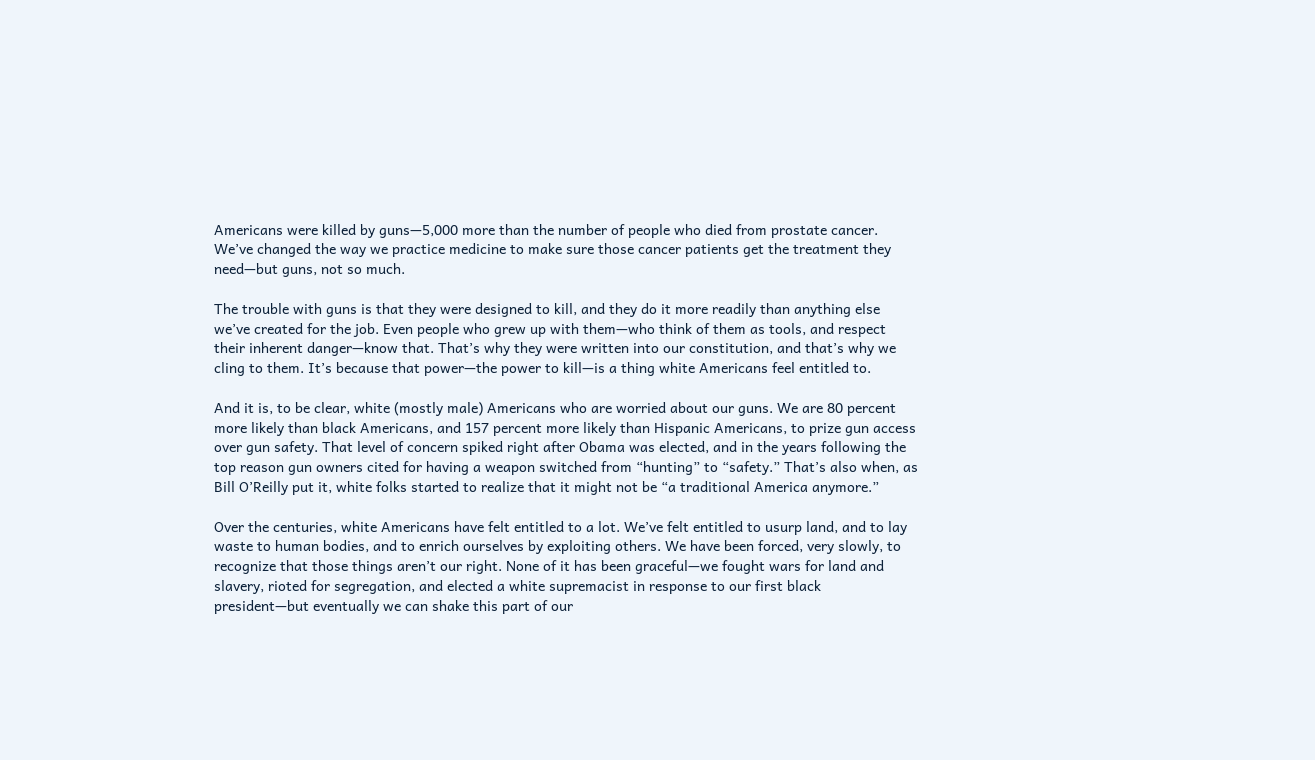Americans were killed by guns—5,000 more than the number of people who died from prostate cancer. We’ve changed the way we practice medicine to make sure those cancer patients get the treatment they need—but guns, not so much.

The trouble with guns is that they were designed to kill, and they do it more readily than anything else we’ve created for the job. Even people who grew up with them—who think of them as tools, and respect their inherent danger—know that. That’s why they were written into our constitution, and that’s why we cling to them. It’s because that power—the power to kill—is a thing white Americans feel entitled to.

And it is, to be clear, white (mostly male) Americans who are worried about our guns. We are 80 percent more likely than black Americans, and 157 percent more likely than Hispanic Americans, to prize gun access over gun safety. That level of concern spiked right after Obama was elected, and in the years following the top reason gun owners cited for having a weapon switched from “hunting” to “safety.” That’s also when, as Bill O’Reilly put it, white folks started to realize that it might not be “a traditional America anymore.”

Over the centuries, white Americans have felt entitled to a lot. We’ve felt entitled to usurp land, and to lay waste to human bodies, and to enrich ourselves by exploiting others. We have been forced, very slowly, to recognize that those things aren’t our right. None of it has been graceful—we fought wars for land and slavery, rioted for segregation, and elected a white supremacist in response to our first black president—but eventually we can shake this part of our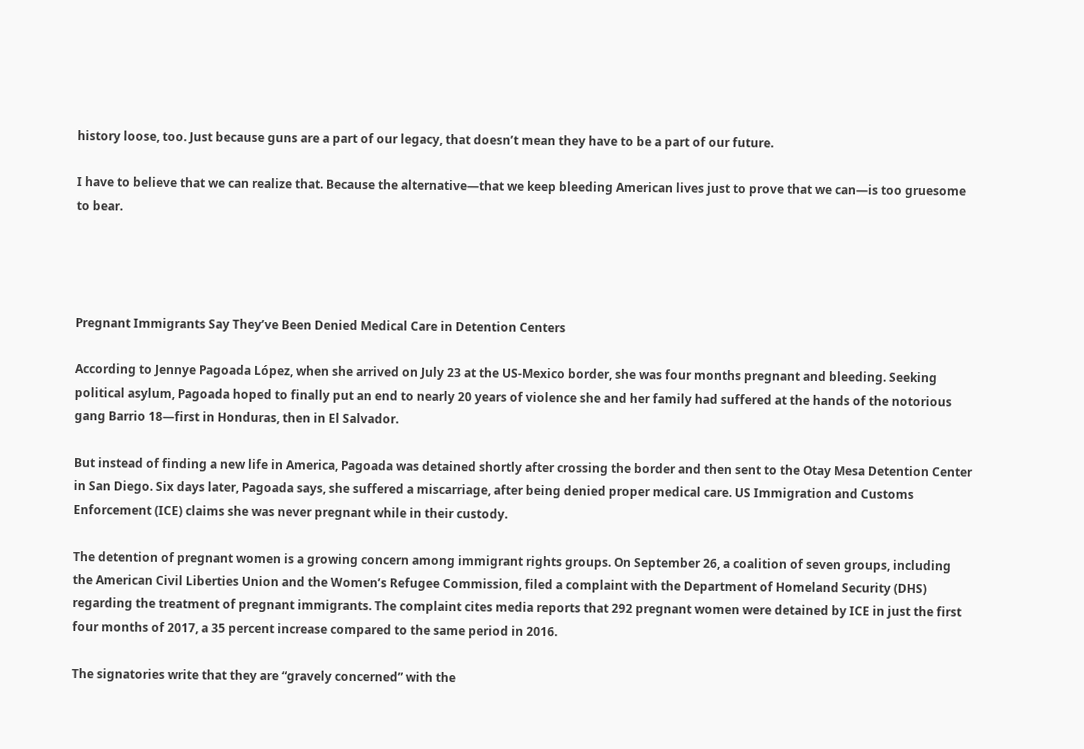history loose, too. Just because guns are a part of our legacy, that doesn’t mean they have to be a part of our future.

I have to believe that we can realize that. Because the alternative—that we keep bleeding American lives just to prove that we can—is too gruesome to bear.




Pregnant Immigrants Say They’ve Been Denied Medical Care in Detention Centers

According to Jennye Pagoada López, when she arrived on July 23 at the US-Mexico border, she was four months pregnant and bleeding. Seeking political asylum, Pagoada hoped to finally put an end to nearly 20 years of violence she and her family had suffered at the hands of the notorious gang Barrio 18—first in Honduras, then in El Salvador.

But instead of finding a new life in America, Pagoada was detained shortly after crossing the border and then sent to the Otay Mesa Detention Center in San Diego. Six days later, Pagoada says, she suffered a miscarriage, after being denied proper medical care. US Immigration and Customs Enforcement (ICE) claims she was never pregnant while in their custody.

The detention of pregnant women is a growing concern among immigrant rights groups. On September 26, a coalition of seven groups, including the American Civil Liberties Union and the Women’s Refugee Commission, filed a complaint with the Department of Homeland Security (DHS) regarding the treatment of pregnant immigrants. The complaint cites media reports that 292 pregnant women were detained by ICE in just the first four months of 2017, a 35 percent increase compared to the same period in 2016.

The signatories write that they are “gravely concerned” with the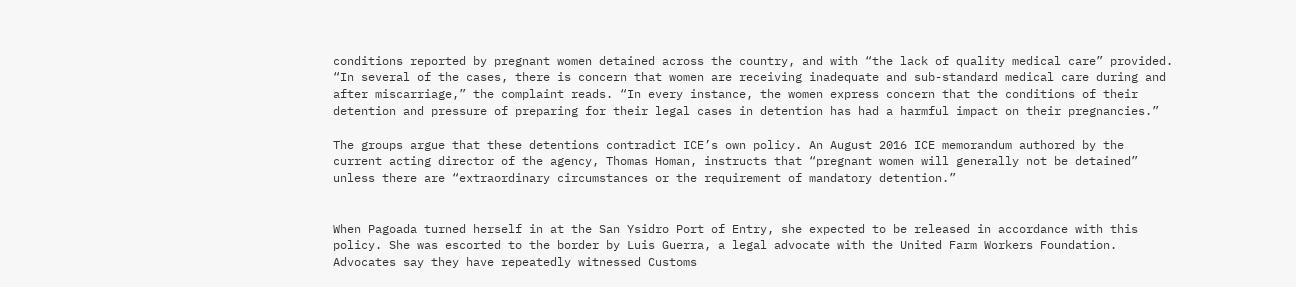conditions reported by pregnant women detained across the country, and with “the lack of quality medical care” provided. “In several of the cases, there is concern that women are receiving inadequate and sub-standard medical care during and after miscarriage,” the complaint reads. “In every instance, the women express concern that the conditions of their detention and pressure of preparing for their legal cases in detention has had a harmful impact on their pregnancies.”

The groups argue that these detentions contradict ICE’s own policy. An August 2016 ICE memorandum authored by the current acting director of the agency, Thomas Homan, instructs that “pregnant women will generally not be detained” unless there are “extraordinary circumstances or the requirement of mandatory detention.”


When Pagoada turned herself in at the San Ysidro Port of Entry, she expected to be released in accordance with this policy. She was escorted to the border by Luis Guerra, a legal advocate with the United Farm Workers Foundation. Advocates say they have repeatedly witnessed Customs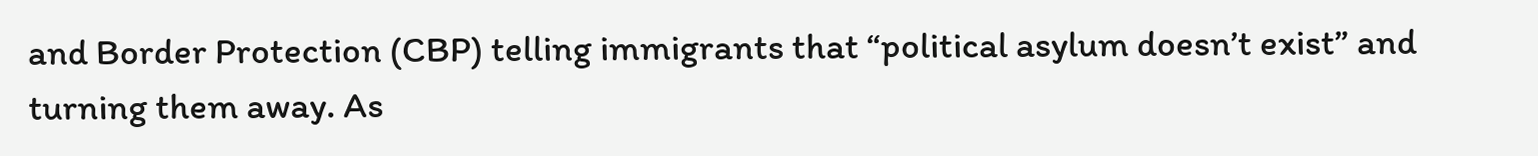and Border Protection (CBP) telling immigrants that “political asylum doesn’t exist” and turning them away. As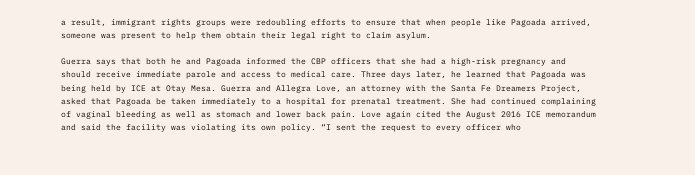a result, immigrant rights groups were redoubling efforts to ensure that when people like Pagoada arrived, someone was present to help them obtain their legal right to claim asylum.

Guerra says that both he and Pagoada informed the CBP officers that she had a high-risk pregnancy and should receive immediate parole and access to medical care. Three days later, he learned that Pagoada was being held by ICE at Otay Mesa. Guerra and Allegra Love, an attorney with the Santa Fe Dreamers Project, asked that Pagoada be taken immediately to a hospital for prenatal treatment. She had continued complaining of vaginal bleeding as well as stomach and lower back pain. Love again cited the August 2016 ICE memorandum and said the facility was violating its own policy. “I sent the request to every officer who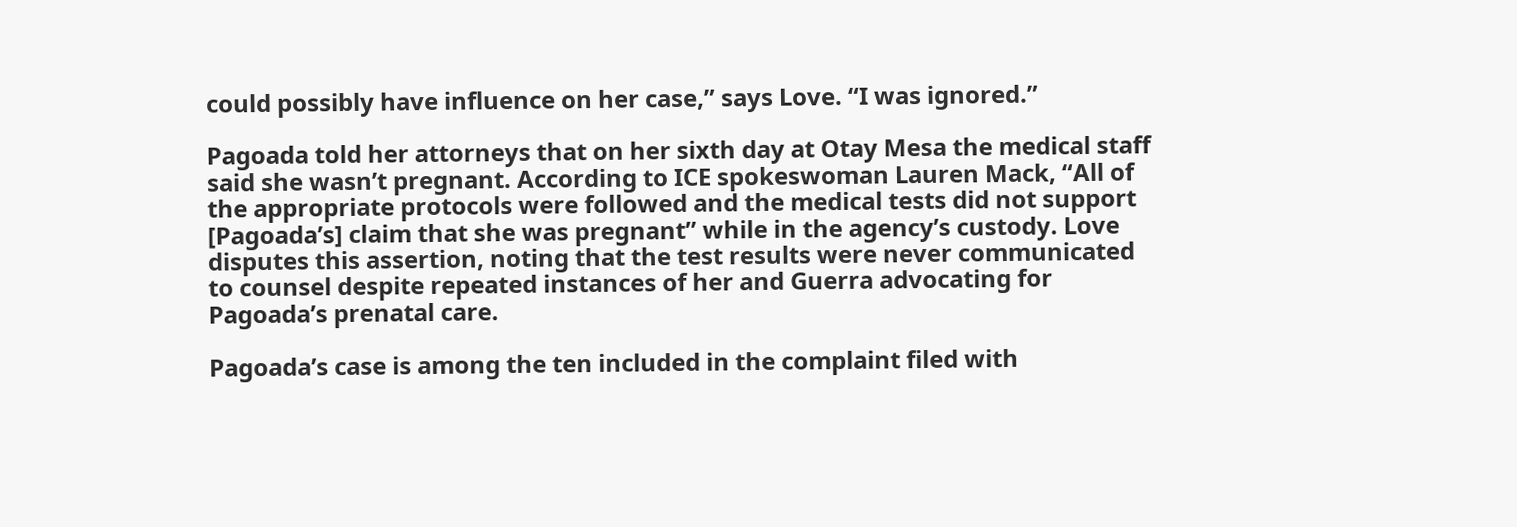could possibly have influence on her case,” says Love. “I was ignored.”

Pagoada told her attorneys that on her sixth day at Otay Mesa the medical staff said she wasn’t pregnant. According to ICE spokeswoman Lauren Mack, “All of the appropriate protocols were followed and the medical tests did not support [Pagoada’s] claim that she was pregnant” while in the agency’s custody. Love disputes this assertion, noting that the test results were never communicated to counsel despite repeated instances of her and Guerra advocating for Pagoada’s prenatal care.

Pagoada’s case is among the ten included in the complaint filed with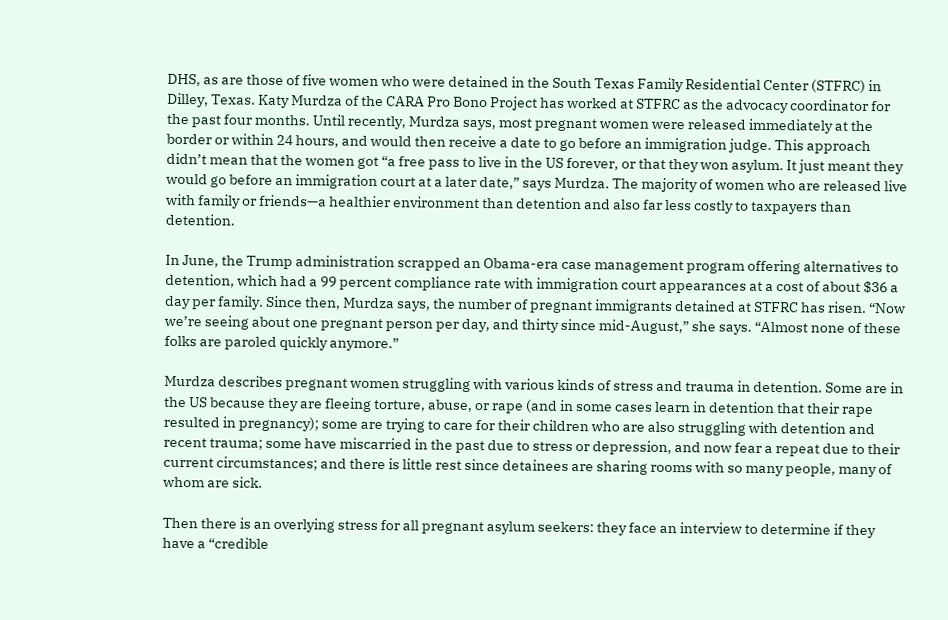DHS, as are those of five women who were detained in the South Texas Family Residential Center (STFRC) in Dilley, Texas. Katy Murdza of the CARA Pro Bono Project has worked at STFRC as the advocacy coordinator for the past four months. Until recently, Murdza says, most pregnant women were released immediately at the border or within 24 hours, and would then receive a date to go before an immigration judge. This approach didn’t mean that the women got “a free pass to live in the US forever, or that they won asylum. It just meant they would go before an immigration court at a later date,” says Murdza. The majority of women who are released live with family or friends—a healthier environment than detention and also far less costly to taxpayers than detention.

In June, the Trump administration scrapped an Obama-era case management program offering alternatives to detention, which had a 99 percent compliance rate with immigration court appearances at a cost of about $36 a day per family. Since then, Murdza says, the number of pregnant immigrants detained at STFRC has risen. “Now we’re seeing about one pregnant person per day, and thirty since mid-August,” she says. “Almost none of these folks are paroled quickly anymore.”

Murdza describes pregnant women struggling with various kinds of stress and trauma in detention. Some are in the US because they are fleeing torture, abuse, or rape (and in some cases learn in detention that their rape resulted in pregnancy); some are trying to care for their children who are also struggling with detention and recent trauma; some have miscarried in the past due to stress or depression, and now fear a repeat due to their current circumstances; and there is little rest since detainees are sharing rooms with so many people, many of whom are sick.

Then there is an overlying stress for all pregnant asylum seekers: they face an interview to determine if they have a “credible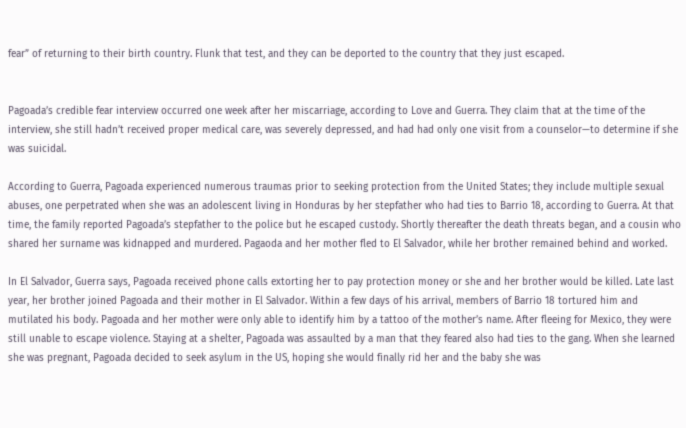fear” of returning to their birth country. Flunk that test, and they can be deported to the country that they just escaped.


Pagoada’s credible fear interview occurred one week after her miscarriage, according to Love and Guerra. They claim that at the time of the interview, she still hadn’t received proper medical care, was severely depressed, and had had only one visit from a counselor—to determine if she was suicidal.

According to Guerra, Pagoada experienced numerous traumas prior to seeking protection from the United States; they include multiple sexual abuses, one perpetrated when she was an adolescent living in Honduras by her stepfather who had ties to Barrio 18, according to Guerra. At that time, the family reported Pagoada’s stepfather to the police but he escaped custody. Shortly thereafter the death threats began, and a cousin who shared her surname was kidnapped and murdered. Pagaoda and her mother fled to El Salvador, while her brother remained behind and worked.

In El Salvador, Guerra says, Pagoada received phone calls extorting her to pay protection money or she and her brother would be killed. Late last year, her brother joined Pagoada and their mother in El Salvador. Within a few days of his arrival, members of Barrio 18 tortured him and mutilated his body. Pagoada and her mother were only able to identify him by a tattoo of the mother’s name. After fleeing for Mexico, they were still unable to escape violence. Staying at a shelter, Pagoada was assaulted by a man that they feared also had ties to the gang. When she learned she was pregnant, Pagoada decided to seek asylum in the US, hoping she would finally rid her and the baby she was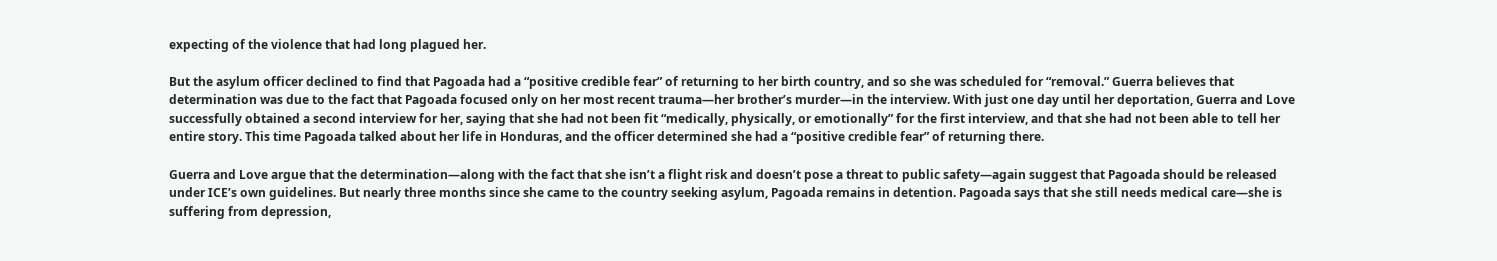expecting of the violence that had long plagued her.

But the asylum officer declined to find that Pagoada had a “positive credible fear” of returning to her birth country, and so she was scheduled for “removal.” Guerra believes that determination was due to the fact that Pagoada focused only on her most recent trauma—her brother’s murder—in the interview. With just one day until her deportation, Guerra and Love successfully obtained a second interview for her, saying that she had not been fit “medically, physically, or emotionally” for the first interview, and that she had not been able to tell her entire story. This time Pagoada talked about her life in Honduras, and the officer determined she had a “positive credible fear” of returning there.

Guerra and Love argue that the determination—along with the fact that she isn’t a flight risk and doesn’t pose a threat to public safety—again suggest that Pagoada should be released under ICE’s own guidelines. But nearly three months since she came to the country seeking asylum, Pagoada remains in detention. Pagoada says that she still needs medical care—she is suffering from depression,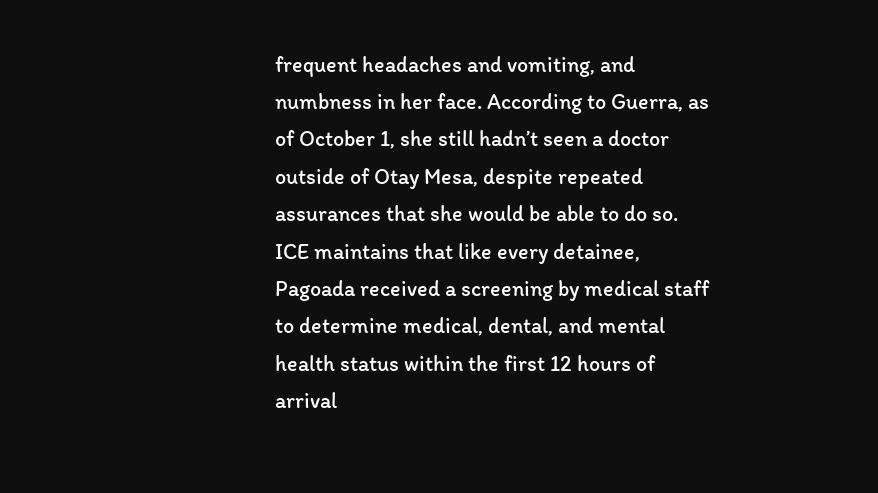frequent headaches and vomiting, and numbness in her face. According to Guerra, as of October 1, she still hadn’t seen a doctor outside of Otay Mesa, despite repeated assurances that she would be able to do so. ICE maintains that like every detainee, Pagoada received a screening by medical staff to determine medical, dental, and mental health status within the first 12 hours of arrival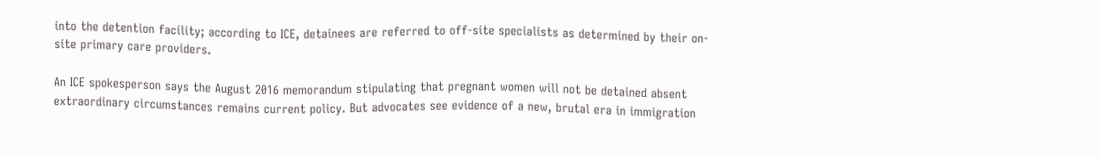into the detention facility; according to ICE, detainees are referred to off-site specialists as determined by their on-site primary care providers.

An ICE spokesperson says the August 2016 memorandum stipulating that pregnant women will not be detained absent extraordinary circumstances remains current policy. But advocates see evidence of a new, brutal era in immigration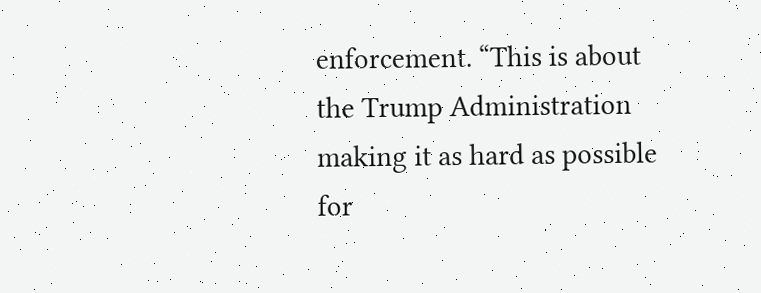enforcement. “This is about the Trump Administration making it as hard as possible for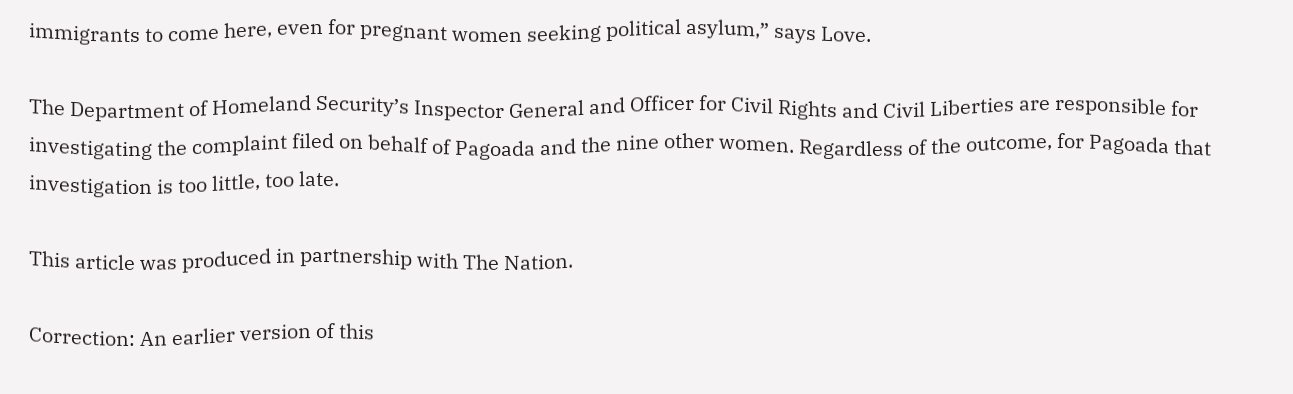immigrants to come here, even for pregnant women seeking political asylum,” says Love.

The Department of Homeland Security’s Inspector General and Officer for Civil Rights and Civil Liberties are responsible for investigating the complaint filed on behalf of Pagoada and the nine other women. Regardless of the outcome, for Pagoada that investigation is too little, too late.

This article was produced in partnership with The Nation.

Correction: An earlier version of this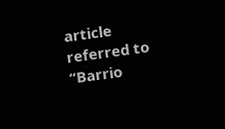article referred to “Barrio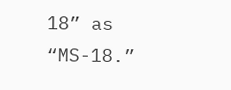18” as “MS-18.”